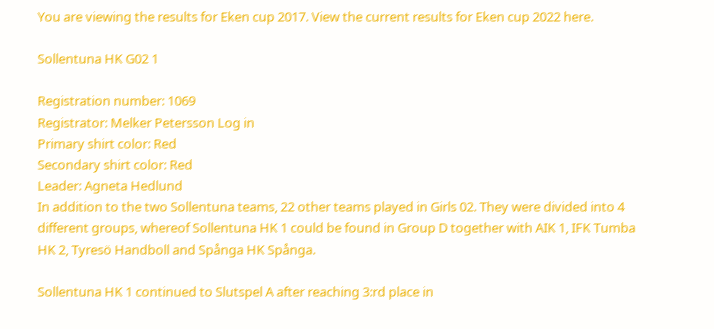You are viewing the results for Eken cup 2017. View the current results for Eken cup 2022 here.

Sollentuna HK G02 1

Registration number: 1069
Registrator: Melker Petersson Log in
Primary shirt color: Red
Secondary shirt color: Red
Leader: Agneta Hedlund
In addition to the two Sollentuna teams, 22 other teams played in Girls 02. They were divided into 4 different groups, whereof Sollentuna HK 1 could be found in Group D together with AIK 1, IFK Tumba HK 2, Tyresö Handboll and Spånga HK Spånga.

Sollentuna HK 1 continued to Slutspel A after reaching 3:rd place in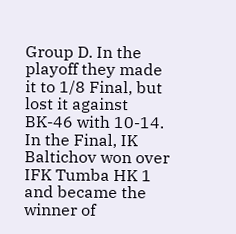Group D. In the playoff they made it to 1/8 Final, but lost it against BK-46 with 10-14. In the Final, IK Baltichov won over IFK Tumba HK 1 and became the winner of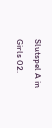Slutspel A in Girls 02.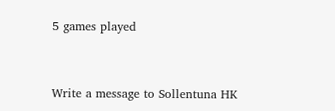5 games played


Write a message to Sollentuna HK